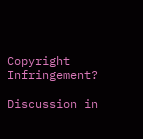Copyright Infringement?

Discussion in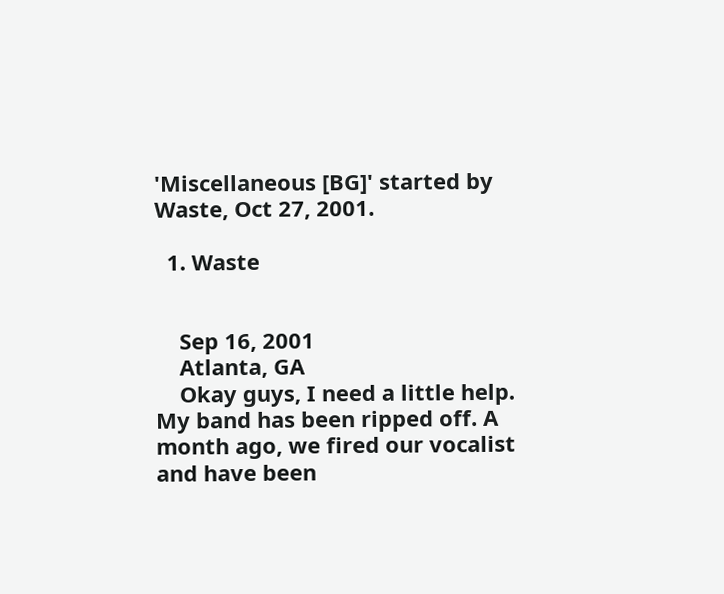'Miscellaneous [BG]' started by Waste, Oct 27, 2001.

  1. Waste


    Sep 16, 2001
    Atlanta, GA
    Okay guys, I need a little help. My band has been ripped off. A month ago, we fired our vocalist and have been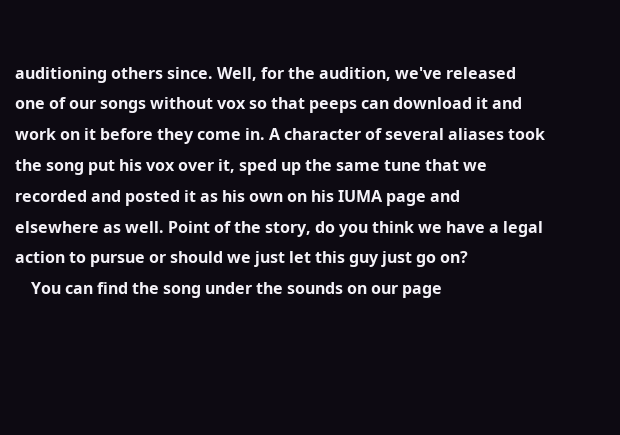auditioning others since. Well, for the audition, we've released one of our songs without vox so that peeps can download it and work on it before they come in. A character of several aliases took the song put his vox over it, sped up the same tune that we recorded and posted it as his own on his IUMA page and elsewhere as well. Point of the story, do you think we have a legal action to pursue or should we just let this guy just go on?
    You can find the song under the sounds on our page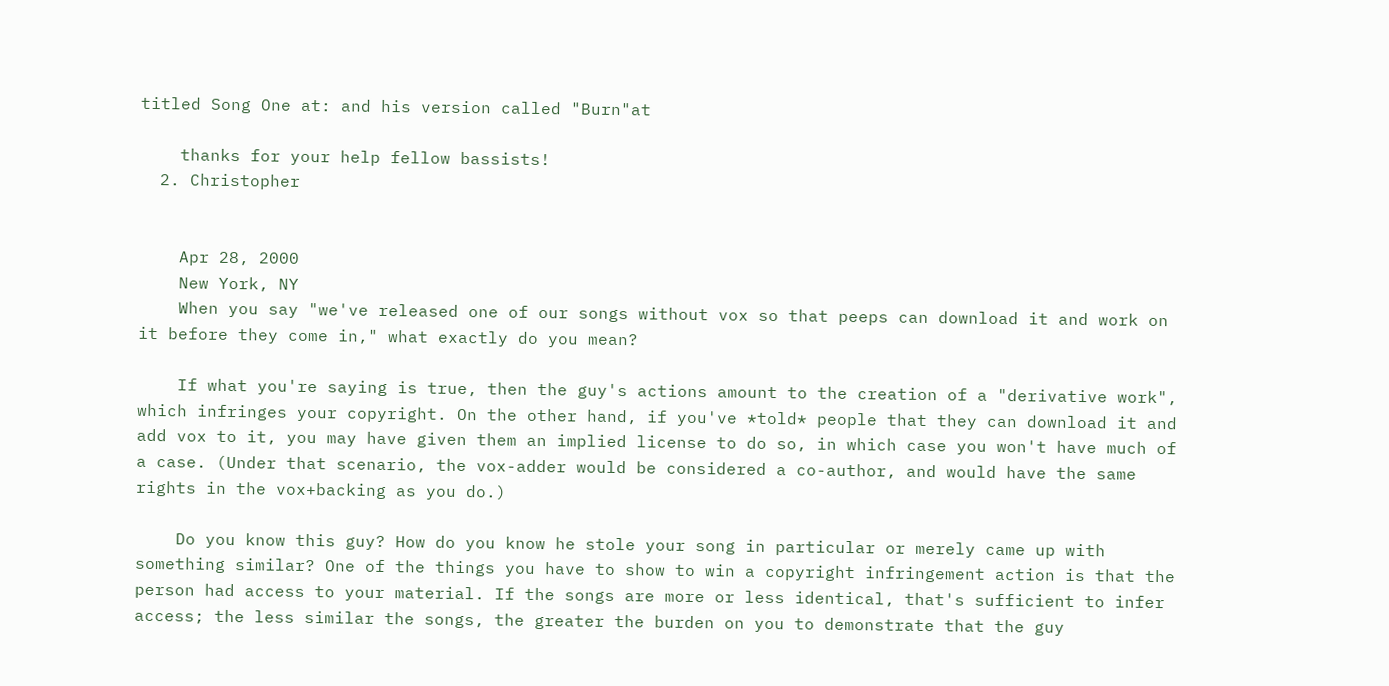titled Song One at: and his version called "Burn"at

    thanks for your help fellow bassists!
  2. Christopher


    Apr 28, 2000
    New York, NY
    When you say "we've released one of our songs without vox so that peeps can download it and work on it before they come in," what exactly do you mean?

    If what you're saying is true, then the guy's actions amount to the creation of a "derivative work", which infringes your copyright. On the other hand, if you've *told* people that they can download it and add vox to it, you may have given them an implied license to do so, in which case you won't have much of a case. (Under that scenario, the vox-adder would be considered a co-author, and would have the same rights in the vox+backing as you do.)

    Do you know this guy? How do you know he stole your song in particular or merely came up with something similar? One of the things you have to show to win a copyright infringement action is that the person had access to your material. If the songs are more or less identical, that's sufficient to infer access; the less similar the songs, the greater the burden on you to demonstrate that the guy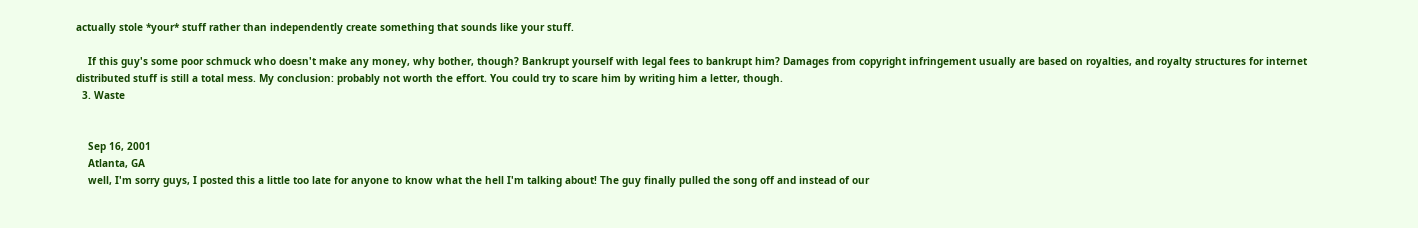actually stole *your* stuff rather than independently create something that sounds like your stuff.

    If this guy's some poor schmuck who doesn't make any money, why bother, though? Bankrupt yourself with legal fees to bankrupt him? Damages from copyright infringement usually are based on royalties, and royalty structures for internet distributed stuff is still a total mess. My conclusion: probably not worth the effort. You could try to scare him by writing him a letter, though.
  3. Waste


    Sep 16, 2001
    Atlanta, GA
    well, I'm sorry guys, I posted this a little too late for anyone to know what the hell I'm talking about! The guy finally pulled the song off and instead of our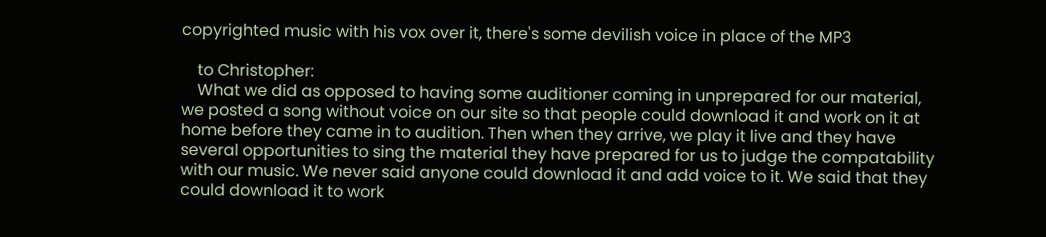copyrighted music with his vox over it, there's some devilish voice in place of the MP3

    to Christopher:
    What we did as opposed to having some auditioner coming in unprepared for our material, we posted a song without voice on our site so that people could download it and work on it at home before they came in to audition. Then when they arrive, we play it live and they have several opportunities to sing the material they have prepared for us to judge the compatability with our music. We never said anyone could download it and add voice to it. We said that they could download it to work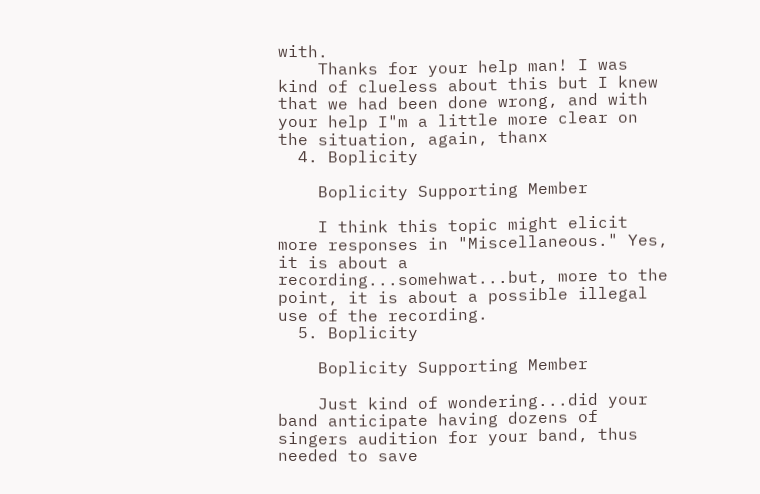with.
    Thanks for your help man! I was kind of clueless about this but I knew that we had been done wrong, and with your help I"m a little more clear on the situation, again, thanx
  4. Boplicity

    Boplicity Supporting Member

    I think this topic might elicit more responses in "Miscellaneous." Yes, it is about a recording...somehwat...but, more to the point, it is about a possible illegal use of the recording.
  5. Boplicity

    Boplicity Supporting Member

    Just kind of wondering...did your band anticipate having dozens of singers audition for your band, thus needed to save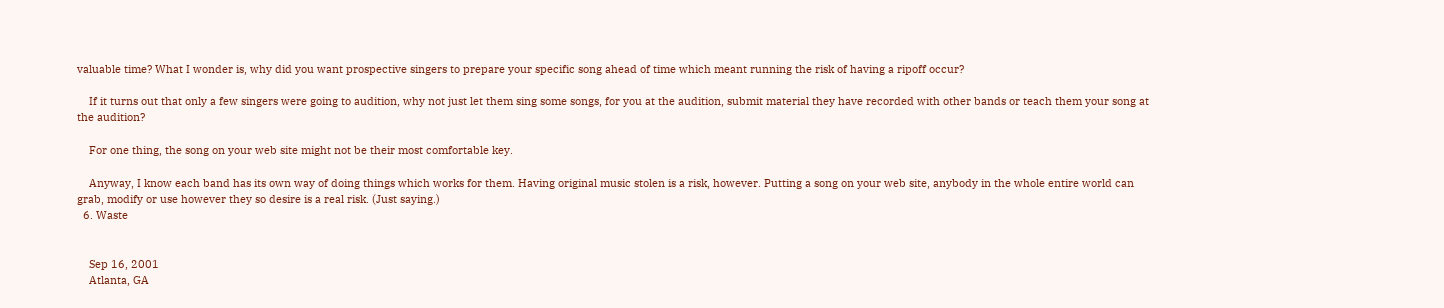valuable time? What I wonder is, why did you want prospective singers to prepare your specific song ahead of time which meant running the risk of having a ripoff occur?

    If it turns out that only a few singers were going to audition, why not just let them sing some songs, for you at the audition, submit material they have recorded with other bands or teach them your song at the audition?

    For one thing, the song on your web site might not be their most comfortable key.

    Anyway, I know each band has its own way of doing things which works for them. Having original music stolen is a risk, however. Putting a song on your web site, anybody in the whole entire world can grab, modify or use however they so desire is a real risk. (Just saying.)
  6. Waste


    Sep 16, 2001
    Atlanta, GA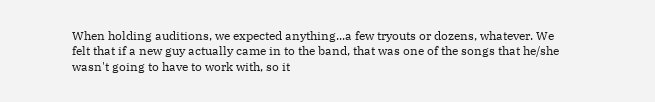When holding auditions, we expected anything...a few tryouts or dozens, whatever. We felt that if a new guy actually came in to the band, that was one of the songs that he/she wasn't going to have to work with, so it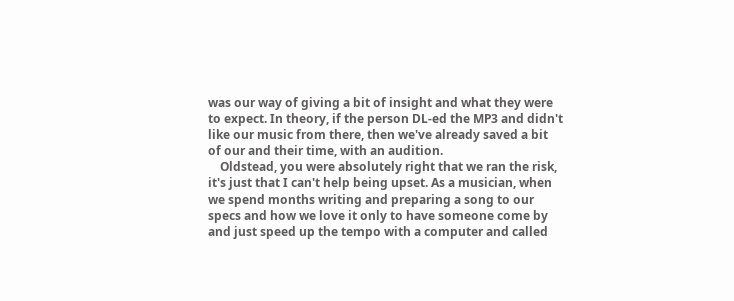was our way of giving a bit of insight and what they were to expect. In theory, if the person DL-ed the MP3 and didn't like our music from there, then we've already saved a bit of our and their time, with an audition.
    Oldstead, you were absolutely right that we ran the risk, it's just that I can't help being upset. As a musician, when we spend months writing and preparing a song to our specs and how we love it only to have someone come by and just speed up the tempo with a computer and called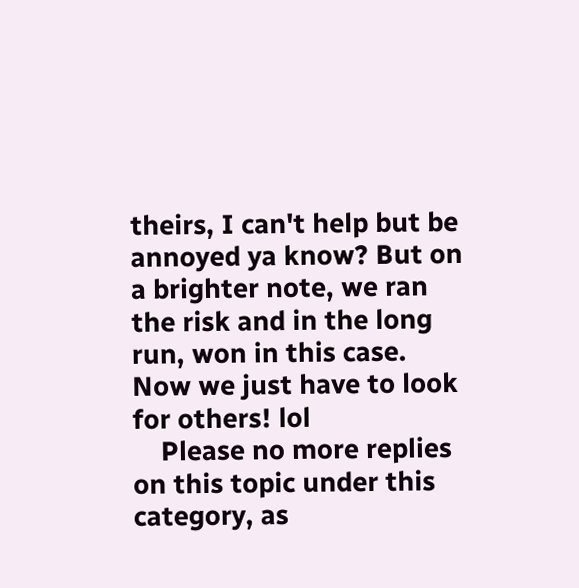theirs, I can't help but be annoyed ya know? But on a brighter note, we ran the risk and in the long run, won in this case. Now we just have to look for others! lol
    Please no more replies on this topic under this category, as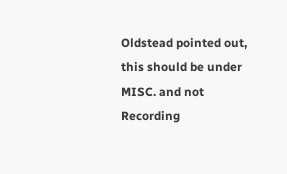Oldstead pointed out, this should be under MISC. and not Recording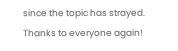since the topic has strayed. Thanks to everyone again!